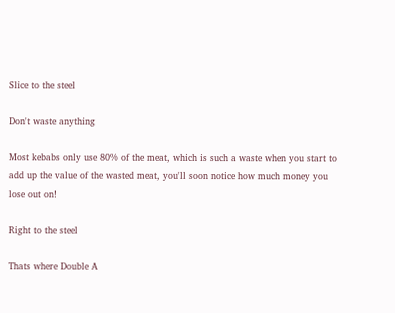Slice to the steel

Don't waste anything

Most kebabs only use 80% of the meat, which is such a waste when you start to add up the value of the wasted meat, you'll soon notice how much money you lose out on!

Right to the steel

Thats where Double A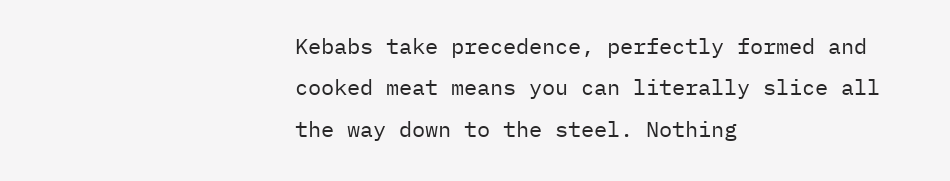Kebabs take precedence, perfectly formed and cooked meat means you can literally slice all the way down to the steel. Nothing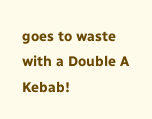goes to waste with a Double A Kebab!